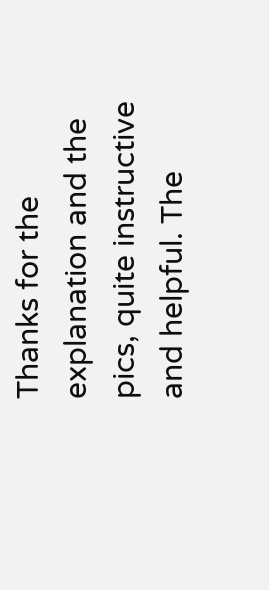Thanks for the explanation and the pics, quite instructive and helpful. The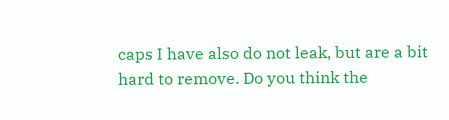caps I have also do not leak, but are a bit hard to remove. Do you think the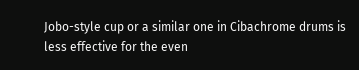Jobo-style cup or a similar one in Cibachrome drums is less effective for the even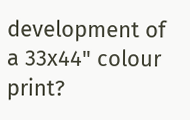development of a 33x44" colour print?